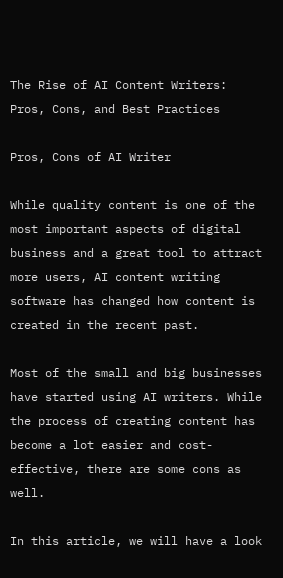The Rise of AI Content Writers: Pros, Cons, and Best Practices

Pros, Cons of AI Writer

While quality content is one of the most important aspects of digital business and a great tool to attract more users, AI content writing software has changed how content is created in the recent past.

Most of the small and big businesses have started using AI writers. While the process of creating content has become a lot easier and cost-effective, there are some cons as well.

In this article, we will have a look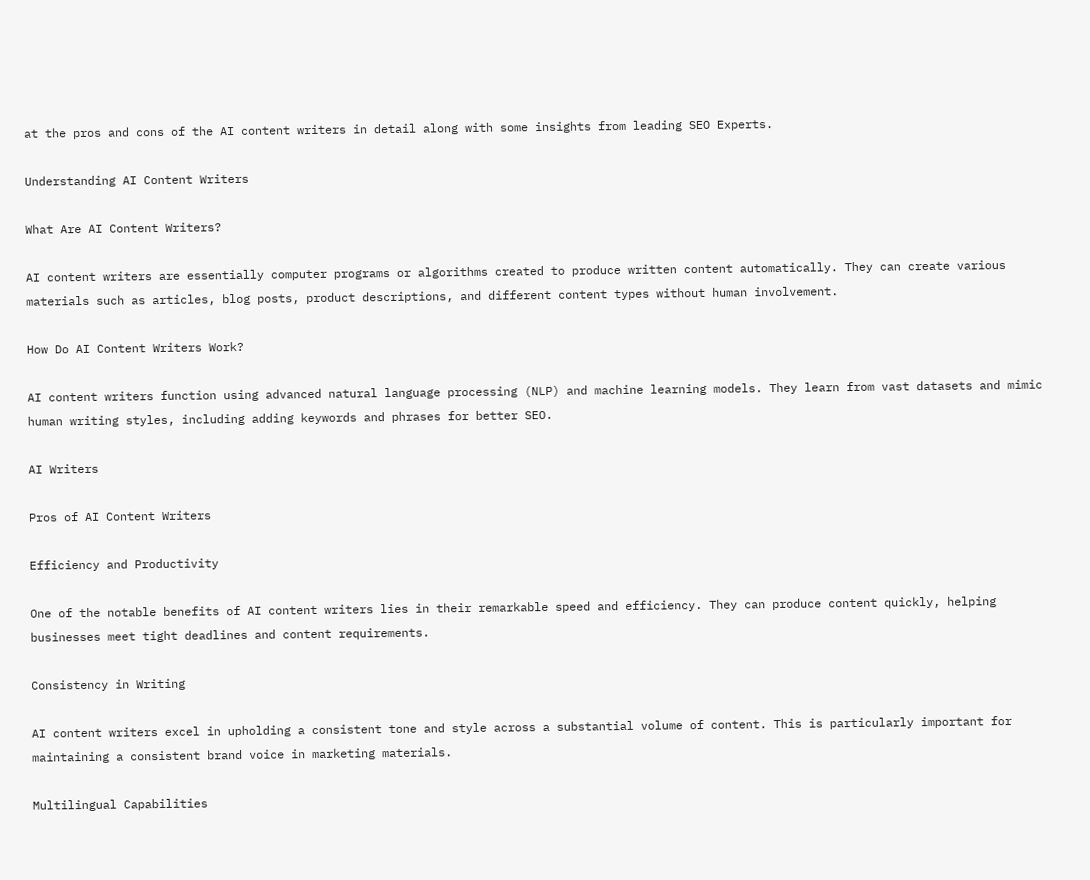at the pros and cons of the AI content writers in detail along with some insights from leading SEO Experts.

Understanding AI Content Writers

What Are AI Content Writers?

AI content writers are essentially computer programs or algorithms created to produce written content automatically. They can create various materials such as articles, blog posts, product descriptions, and different content types without human involvement.

How Do AI Content Writers Work?

AI content writers function using advanced natural language processing (NLP) and machine learning models. They learn from vast datasets and mimic human writing styles, including adding keywords and phrases for better SEO.

AI Writers

Pros of AI Content Writers

Efficiency and Productivity

One of the notable benefits of AI content writers lies in their remarkable speed and efficiency. They can produce content quickly, helping businesses meet tight deadlines and content requirements.

Consistency in Writing

AI content writers excel in upholding a consistent tone and style across a substantial volume of content. This is particularly important for maintaining a consistent brand voice in marketing materials.

Multilingual Capabilities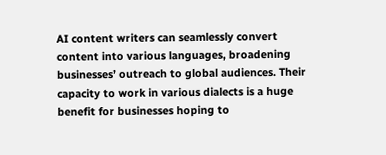AI content writers can seamlessly convert content into various languages, broadening businesses’ outreach to global audiences. Their capacity to work in various dialects is a huge benefit for businesses hoping to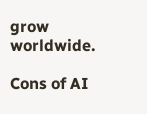grow worldwide.

Cons of AI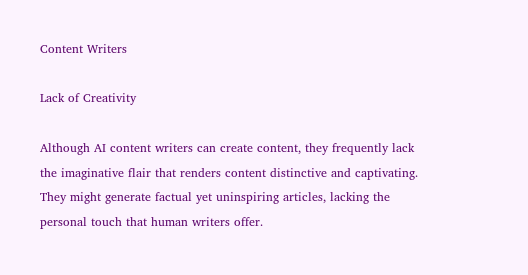Content Writers

Lack of Creativity

Although AI content writers can create content, they frequently lack the imaginative flair that renders content distinctive and captivating. They might generate factual yet uninspiring articles, lacking the personal touch that human writers offer.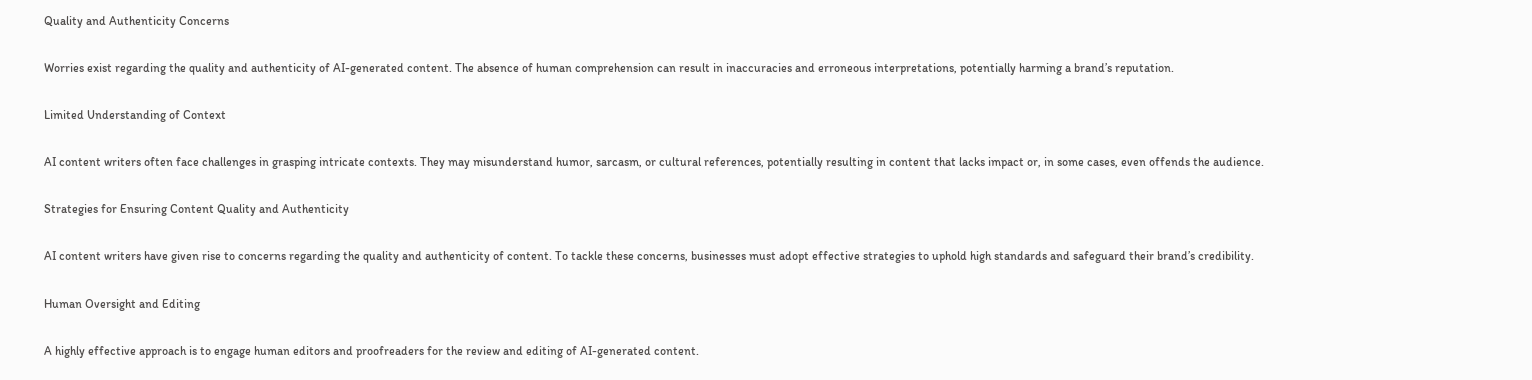Quality and Authenticity Concerns

Worries exist regarding the quality and authenticity of AI-generated content. The absence of human comprehension can result in inaccuracies and erroneous interpretations, potentially harming a brand’s reputation.

Limited Understanding of Context

AI content writers often face challenges in grasping intricate contexts. They may misunderstand humor, sarcasm, or cultural references, potentially resulting in content that lacks impact or, in some cases, even offends the audience.

Strategies for Ensuring Content Quality and Authenticity

AI content writers have given rise to concerns regarding the quality and authenticity of content. To tackle these concerns, businesses must adopt effective strategies to uphold high standards and safeguard their brand’s credibility.

Human Oversight and Editing

A highly effective approach is to engage human editors and proofreaders for the review and editing of AI-generated content.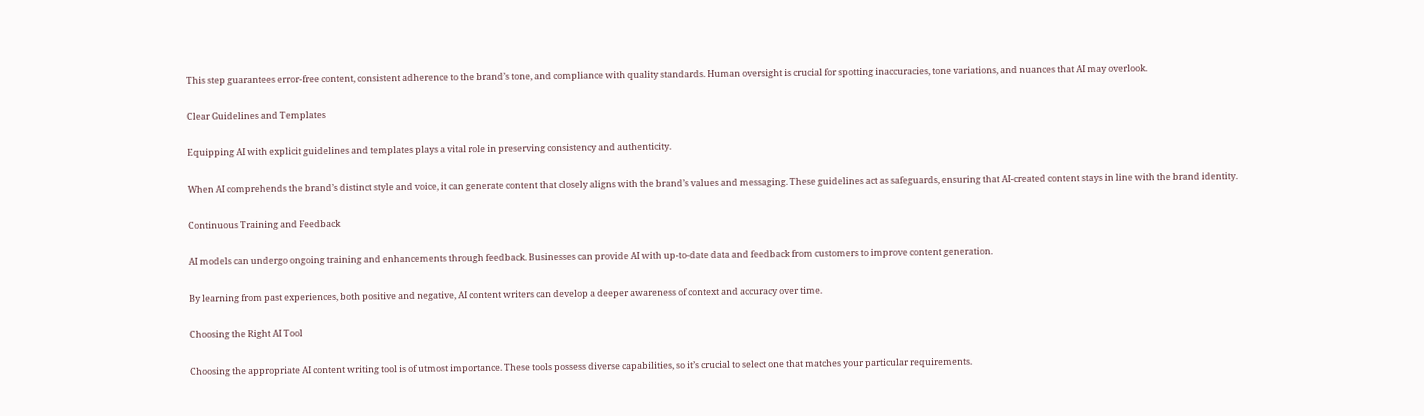This step guarantees error-free content, consistent adherence to the brand’s tone, and compliance with quality standards. Human oversight is crucial for spotting inaccuracies, tone variations, and nuances that AI may overlook.

Clear Guidelines and Templates

Equipping AI with explicit guidelines and templates plays a vital role in preserving consistency and authenticity.

When AI comprehends the brand’s distinct style and voice, it can generate content that closely aligns with the brand’s values and messaging. These guidelines act as safeguards, ensuring that AI-created content stays in line with the brand identity.

Continuous Training and Feedback

AI models can undergo ongoing training and enhancements through feedback. Businesses can provide AI with up-to-date data and feedback from customers to improve content generation.

By learning from past experiences, both positive and negative, AI content writers can develop a deeper awareness of context and accuracy over time.

Choosing the Right AI Tool

Choosing the appropriate AI content writing tool is of utmost importance. These tools possess diverse capabilities, so it’s crucial to select one that matches your particular requirements.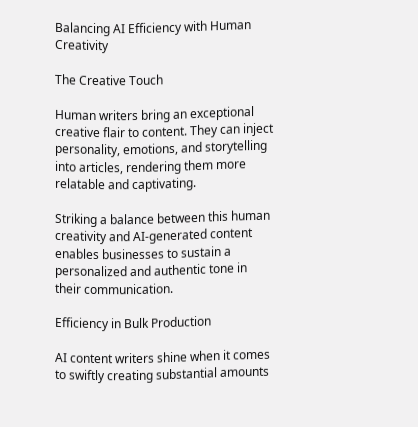Balancing AI Efficiency with Human Creativity

The Creative Touch

Human writers bring an exceptional creative flair to content. They can inject personality, emotions, and storytelling into articles, rendering them more relatable and captivating.

Striking a balance between this human creativity and AI-generated content enables businesses to sustain a personalized and authentic tone in their communication.

Efficiency in Bulk Production

AI content writers shine when it comes to swiftly creating substantial amounts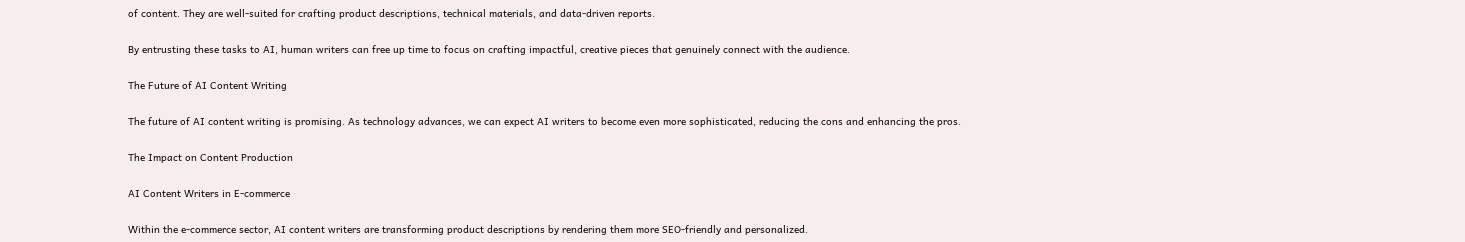of content. They are well-suited for crafting product descriptions, technical materials, and data-driven reports.

By entrusting these tasks to AI, human writers can free up time to focus on crafting impactful, creative pieces that genuinely connect with the audience.

The Future of AI Content Writing

The future of AI content writing is promising. As technology advances, we can expect AI writers to become even more sophisticated, reducing the cons and enhancing the pros.

The Impact on Content Production

AI Content Writers in E-commerce

Within the e-commerce sector, AI content writers are transforming product descriptions by rendering them more SEO-friendly and personalized.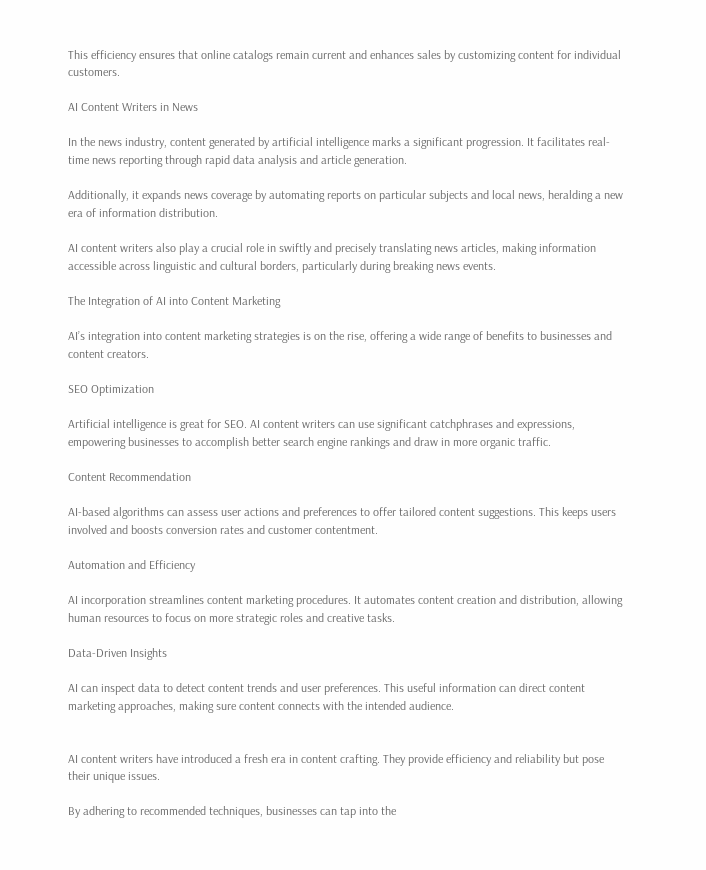This efficiency ensures that online catalogs remain current and enhances sales by customizing content for individual customers.

AI Content Writers in News

In the news industry, content generated by artificial intelligence marks a significant progression. It facilitates real-time news reporting through rapid data analysis and article generation.

Additionally, it expands news coverage by automating reports on particular subjects and local news, heralding a new era of information distribution.

AI content writers also play a crucial role in swiftly and precisely translating news articles, making information accessible across linguistic and cultural borders, particularly during breaking news events.

The Integration of AI into Content Marketing

AI’s integration into content marketing strategies is on the rise, offering a wide range of benefits to businesses and content creators.

SEO Optimization

Artificial intelligence is great for SEO. AI content writers can use significant catchphrases and expressions, empowering businesses to accomplish better search engine rankings and draw in more organic traffic.

Content Recommendation

AI-based algorithms can assess user actions and preferences to offer tailored content suggestions. This keeps users involved and boosts conversion rates and customer contentment.

Automation and Efficiency

AI incorporation streamlines content marketing procedures. It automates content creation and distribution, allowing human resources to focus on more strategic roles and creative tasks.

Data-Driven Insights

AI can inspect data to detect content trends and user preferences. This useful information can direct content marketing approaches, making sure content connects with the intended audience.


AI content writers have introduced a fresh era in content crafting. They provide efficiency and reliability but pose their unique issues.

By adhering to recommended techniques, businesses can tap into the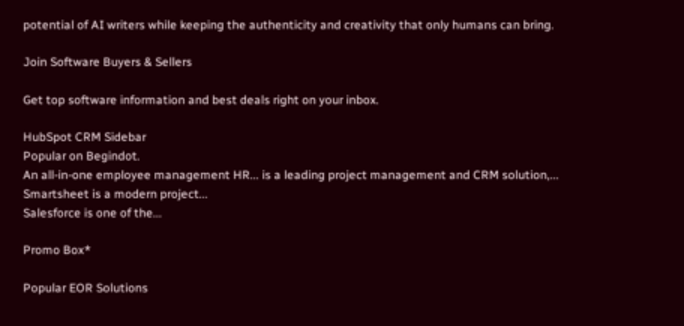potential of AI writers while keeping the authenticity and creativity that only humans can bring.

Join Software Buyers & Sellers

Get top software information and best deals right on your inbox.

HubSpot CRM Sidebar
Popular on Begindot.
An all-in-one employee management HR... is a leading project management and CRM solution,...
Smartsheet is a modern project...
Salesforce is one of the...

Promo Box*

Popular EOR Solutions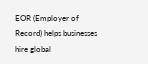EOR (Employer of Record) helps businesses hire global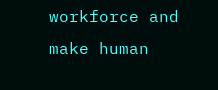workforce and make human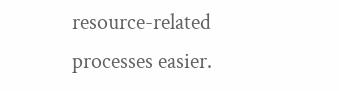resource-related processes easier.